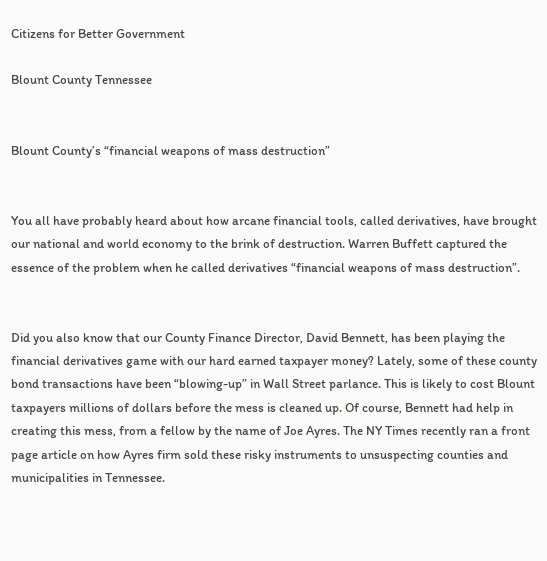Citizens for Better Government

Blount County Tennessee


Blount County’s “financial weapons of mass destruction”


You all have probably heard about how arcane financial tools, called derivatives, have brought our national and world economy to the brink of destruction. Warren Buffett captured the essence of the problem when he called derivatives “financial weapons of mass destruction”.


Did you also know that our County Finance Director, David Bennett, has been playing the financial derivatives game with our hard earned taxpayer money? Lately, some of these county bond transactions have been “blowing-up” in Wall Street parlance. This is likely to cost Blount taxpayers millions of dollars before the mess is cleaned up. Of course, Bennett had help in creating this mess, from a fellow by the name of Joe Ayres. The NY Times recently ran a front page article on how Ayres firm sold these risky instruments to unsuspecting counties and municipalities in Tennessee.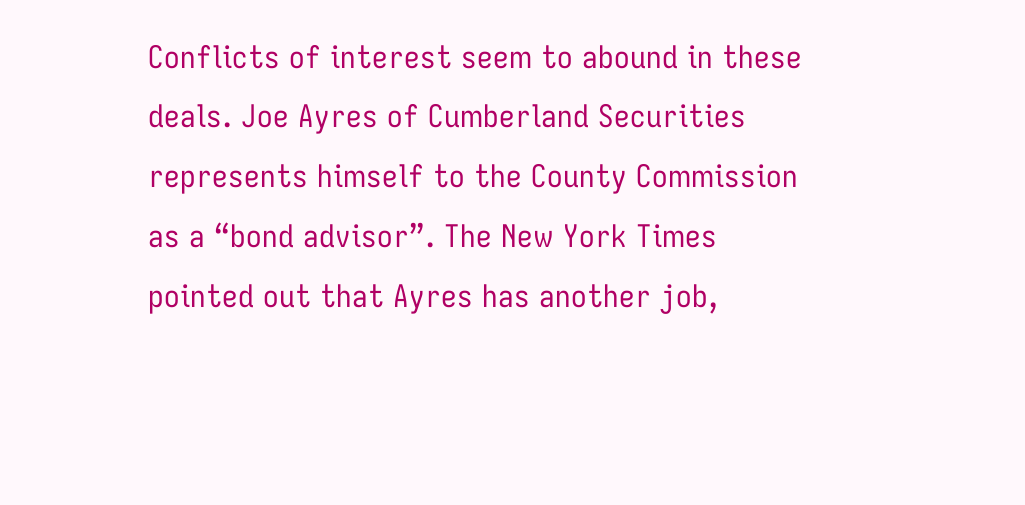Conflicts of interest seem to abound in these deals. Joe Ayres of Cumberland Securities represents himself to the County Commission as a “bond advisor”. The New York Times pointed out that Ayres has another job,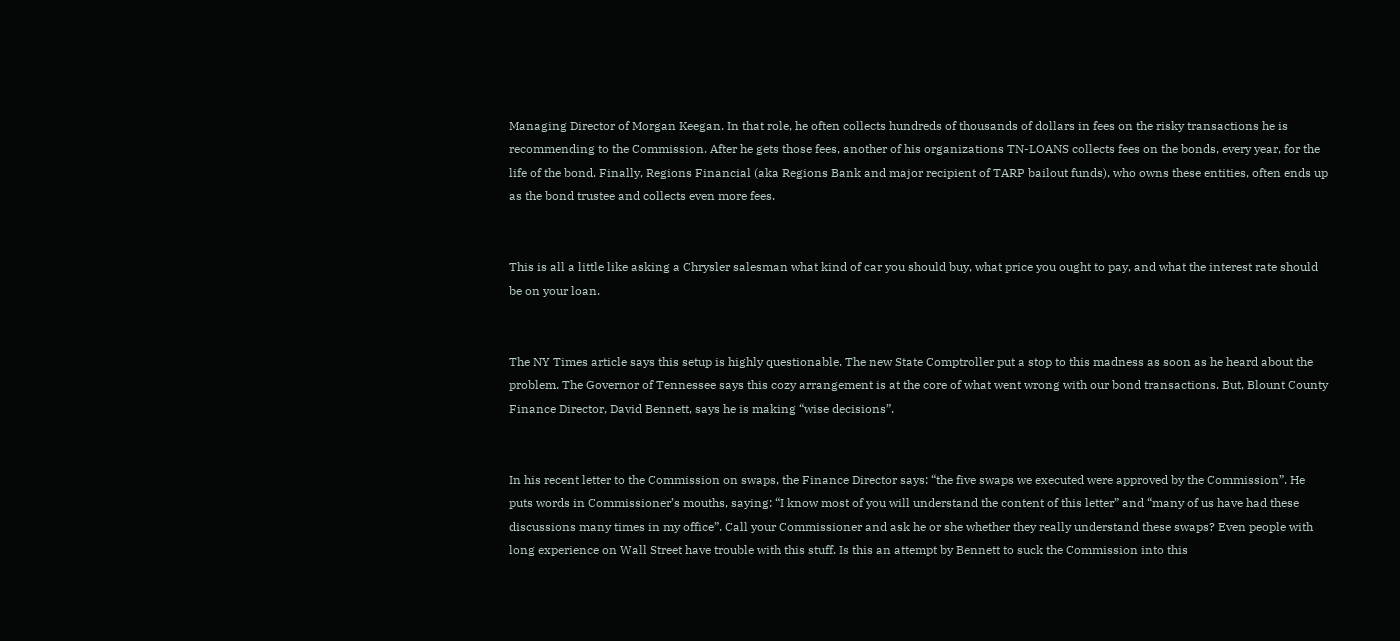Managing Director of Morgan Keegan. In that role, he often collects hundreds of thousands of dollars in fees on the risky transactions he is recommending to the Commission. After he gets those fees, another of his organizations TN-LOANS collects fees on the bonds, every year, for the life of the bond. Finally, Regions Financial (aka Regions Bank and major recipient of TARP bailout funds), who owns these entities, often ends up as the bond trustee and collects even more fees.


This is all a little like asking a Chrysler salesman what kind of car you should buy, what price you ought to pay, and what the interest rate should be on your loan.


The NY Times article says this setup is highly questionable. The new State Comptroller put a stop to this madness as soon as he heard about the problem. The Governor of Tennessee says this cozy arrangement is at the core of what went wrong with our bond transactions. But, Blount County Finance Director, David Bennett, says he is making “wise decisions”.


In his recent letter to the Commission on swaps, the Finance Director says: “the five swaps we executed were approved by the Commission”. He puts words in Commissioner’s mouths, saying: “I know most of you will understand the content of this letter” and “many of us have had these discussions many times in my office”. Call your Commissioner and ask he or she whether they really understand these swaps? Even people with long experience on Wall Street have trouble with this stuff. Is this an attempt by Bennett to suck the Commission into this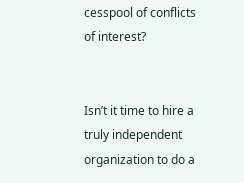cesspool of conflicts of interest?


Isn’t it time to hire a truly independent organization to do a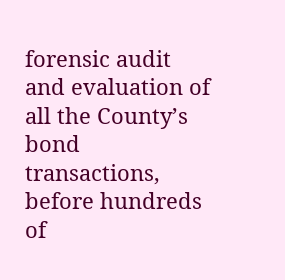forensic audit and evaluation of all the County’s bond transactions, before hundreds of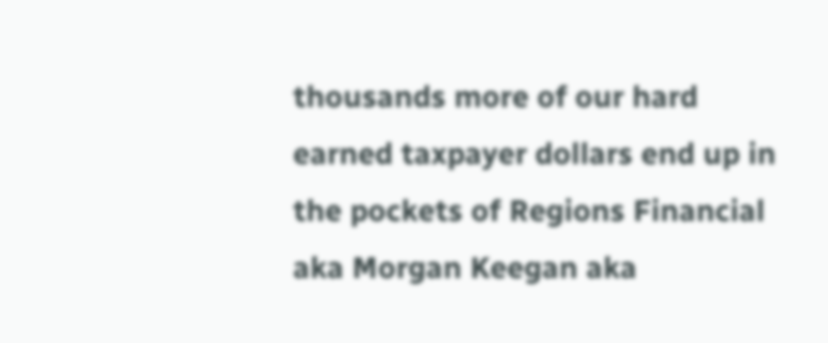thousands more of our hard earned taxpayer dollars end up in the pockets of Regions Financial aka Morgan Keegan aka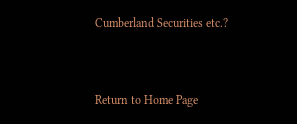Cumberland Securities etc.?


Return to Home Page